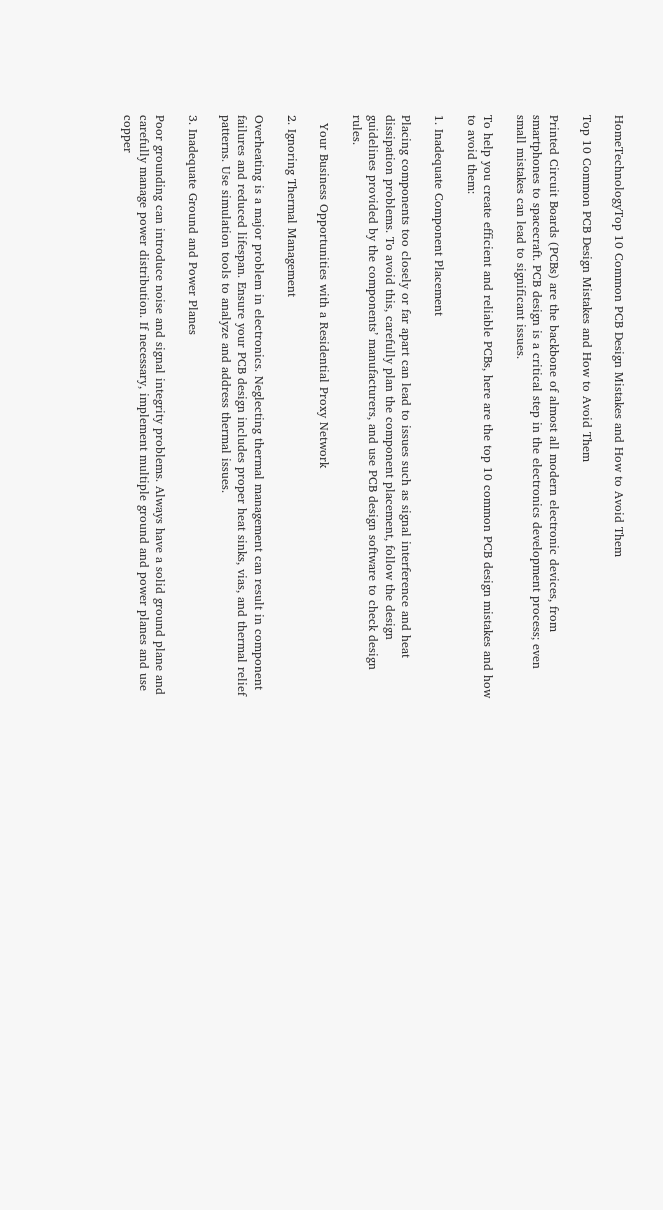HomeTechnologyTop 10 Common PCB Design Mistakes and How to Avoid Them

Top 10 Common PCB Design Mistakes and How to Avoid Them

Printed Circuit Boards (PCBs) are the backbone of almost all modern electronic devices, from smartphones to spacecraft. PCB design is a critical step in the electronics development process; even small mistakes can lead to significant issues.

To help you create efficient and reliable PCBs, here are the top 10 common PCB design mistakes and how to avoid them:

1. Inadequate Component Placement

Placing components too closely or far apart can lead to issues such as signal interference and heat dissipation problems. To avoid this, carefully plan the component placement, follow the design guidelines provided by the components’ manufacturers, and use PCB design software to check design rules.

  Your Business Opportunities with a Residential Proxy Network

2. Ignoring Thermal Management

Overheating is a major problem in electronics. Neglecting thermal management can result in component failures and reduced lifespan. Ensure your PCB design includes proper heat sinks, vias, and thermal relief patterns. Use simulation tools to analyze and address thermal issues.

3. Inadequate Ground and Power Planes

Poor grounding can introduce noise and signal integrity problems. Always have a solid ground plane and carefully manage power distribution. If necessary, implement multiple ground and power planes and use copper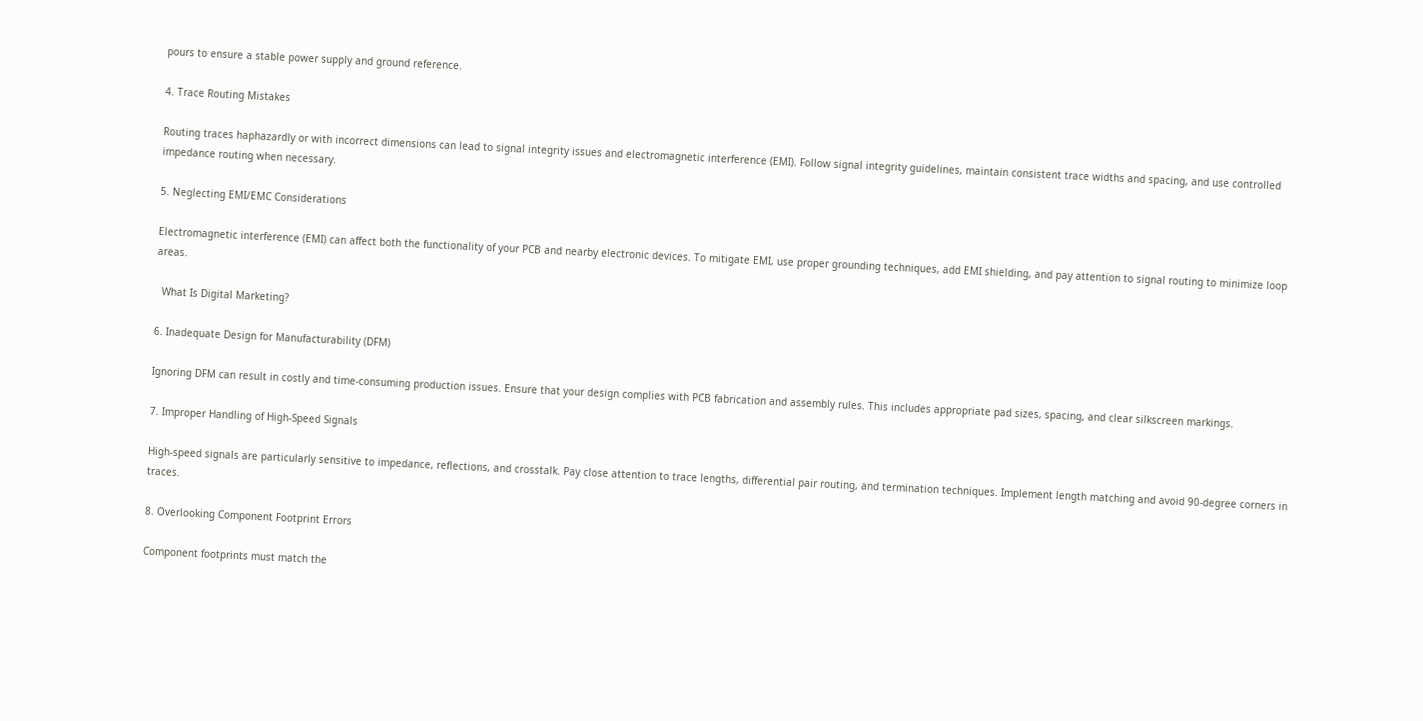pours to ensure a stable power supply and ground reference.

4. Trace Routing Mistakes

Routing traces haphazardly or with incorrect dimensions can lead to signal integrity issues and electromagnetic interference (EMI). Follow signal integrity guidelines, maintain consistent trace widths and spacing, and use controlled impedance routing when necessary.

5. Neglecting EMI/EMC Considerations

Electromagnetic interference (EMI) can affect both the functionality of your PCB and nearby electronic devices. To mitigate EMI, use proper grounding techniques, add EMI shielding, and pay attention to signal routing to minimize loop areas.

  What Is Digital Marketing?

6. Inadequate Design for Manufacturability (DFM)

Ignoring DFM can result in costly and time-consuming production issues. Ensure that your design complies with PCB fabrication and assembly rules. This includes appropriate pad sizes, spacing, and clear silkscreen markings.

7. Improper Handling of High-Speed Signals

High-speed signals are particularly sensitive to impedance, reflections, and crosstalk. Pay close attention to trace lengths, differential pair routing, and termination techniques. Implement length matching and avoid 90-degree corners in traces.

8. Overlooking Component Footprint Errors

Component footprints must match the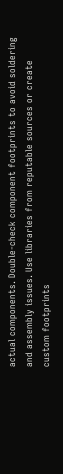actual components. Double-check component footprints to avoid soldering and assembly issues. Use libraries from reputable sources or create custom footprints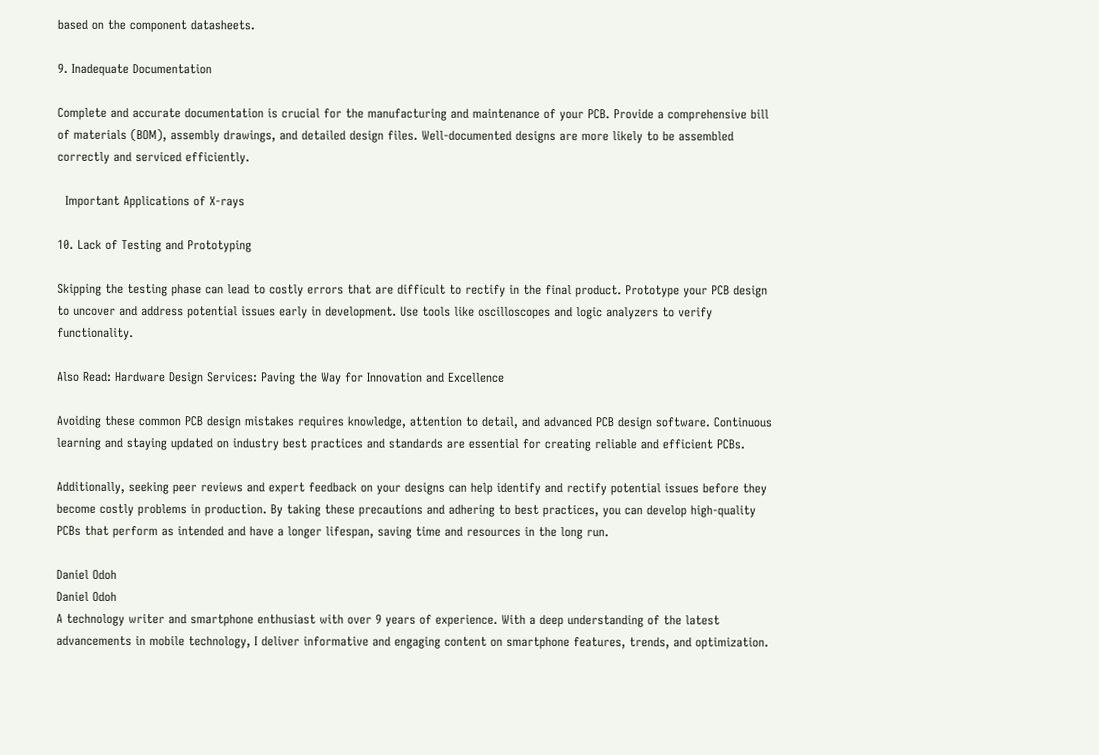based on the component datasheets.

9. Inadequate Documentation

Complete and accurate documentation is crucial for the manufacturing and maintenance of your PCB. Provide a comprehensive bill of materials (BOM), assembly drawings, and detailed design files. Well-documented designs are more likely to be assembled correctly and serviced efficiently.

  Important Applications of X-rays

10. Lack of Testing and Prototyping

Skipping the testing phase can lead to costly errors that are difficult to rectify in the final product. Prototype your PCB design to uncover and address potential issues early in development. Use tools like oscilloscopes and logic analyzers to verify functionality.

Also Read: Hardware Design Services: Paving the Way for Innovation and Excellence

Avoiding these common PCB design mistakes requires knowledge, attention to detail, and advanced PCB design software. Continuous learning and staying updated on industry best practices and standards are essential for creating reliable and efficient PCBs.

Additionally, seeking peer reviews and expert feedback on your designs can help identify and rectify potential issues before they become costly problems in production. By taking these precautions and adhering to best practices, you can develop high-quality PCBs that perform as intended and have a longer lifespan, saving time and resources in the long run.

Daniel Odoh
Daniel Odoh
A technology writer and smartphone enthusiast with over 9 years of experience. With a deep understanding of the latest advancements in mobile technology, I deliver informative and engaging content on smartphone features, trends, and optimization.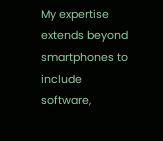My expertise extends beyond smartphones to include software,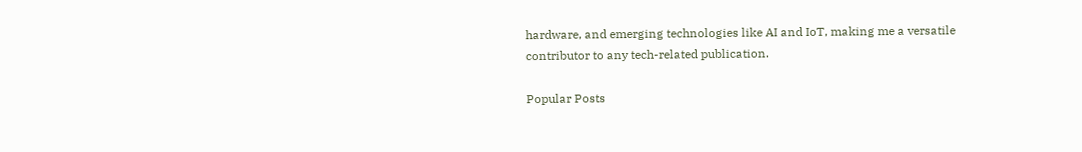hardware, and emerging technologies like AI and IoT, making me a versatile contributor to any tech-related publication.

Popular Posts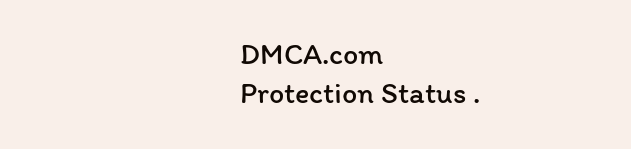DMCA.com Protection Status .